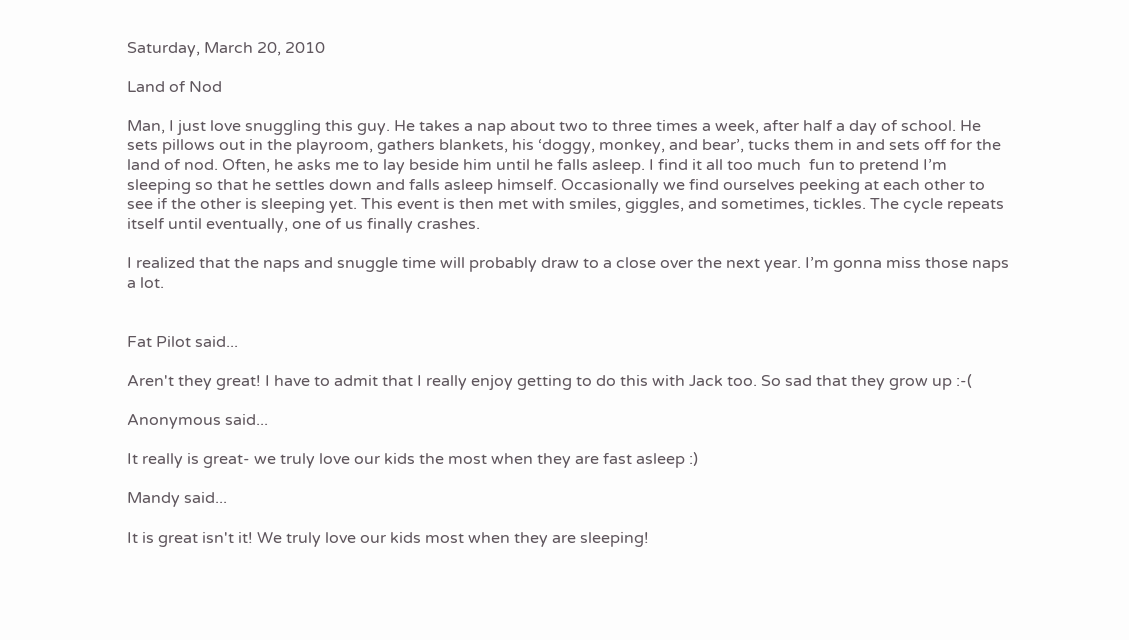Saturday, March 20, 2010

Land of Nod

Man, I just love snuggling this guy. He takes a nap about two to three times a week, after half a day of school. He sets pillows out in the playroom, gathers blankets, his ‘doggy, monkey, and bear’, tucks them in and sets off for the land of nod. Often, he asks me to lay beside him until he falls asleep. I find it all too much  fun to pretend I’m sleeping so that he settles down and falls asleep himself. Occasionally we find ourselves peeking at each other to see if the other is sleeping yet. This event is then met with smiles, giggles, and sometimes, tickles. The cycle repeats itself until eventually, one of us finally crashes.

I realized that the naps and snuggle time will probably draw to a close over the next year. I’m gonna miss those naps a lot.


Fat Pilot said...

Aren't they great! I have to admit that I really enjoy getting to do this with Jack too. So sad that they grow up :-(

Anonymous said...

It really is great- we truly love our kids the most when they are fast asleep :)

Mandy said...

It is great isn't it! We truly love our kids most when they are sleeping!